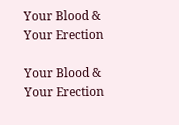Your Blood & Your Erection

Your Blood & Your Erection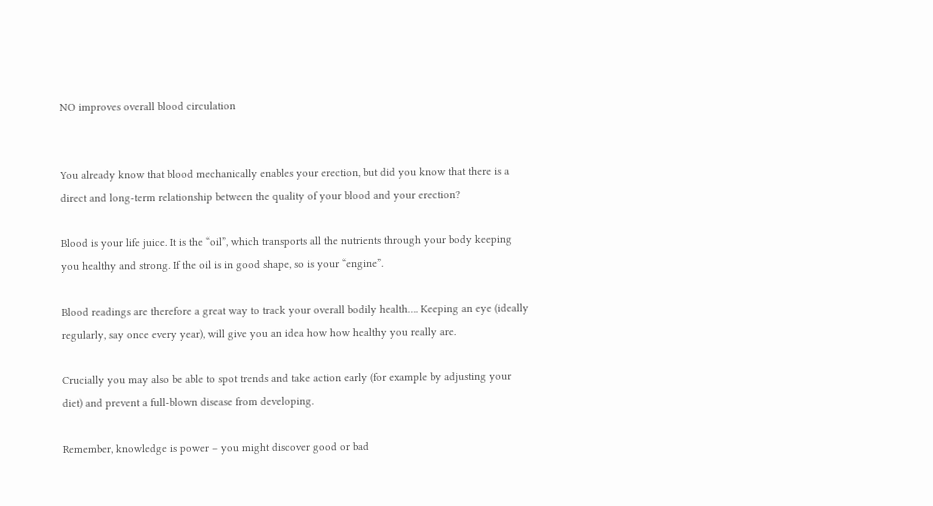NO improves overall blood circulation


You already know that blood mechanically enables your erection, but did you know that there is a direct and long-term relationship between the quality of your blood and your erection?

Blood is your life juice. It is the “oil”, which transports all the nutrients through your body keeping you healthy and strong. If the oil is in good shape, so is your “engine”.

Blood readings are therefore a great way to track your overall bodily health…. Keeping an eye (ideally regularly, say once every year), will give you an idea how how healthy you really are.

Crucially you may also be able to spot trends and take action early (for example by adjusting your diet) and prevent a full-blown disease from developing.

Remember, knowledge is power – you might discover good or bad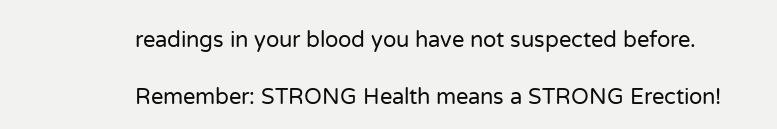readings in your blood you have not suspected before.

Remember: STRONG Health means a STRONG Erection!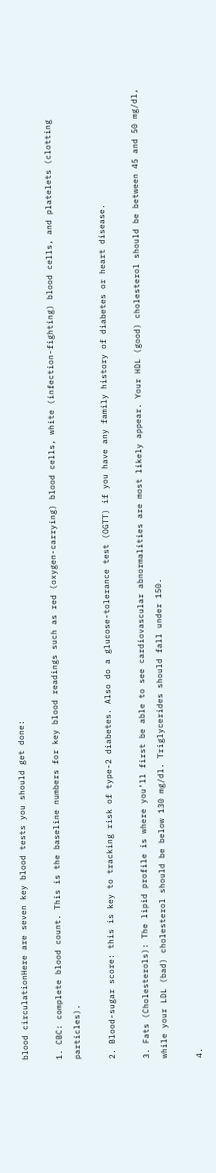blood circulationHere are seven key blood tests you should get done:

1. CBC: complete blood count. This is the baseline numbers for key blood readings such as red (oxygen-carrying) blood cells, white (infection-fighting) blood cells, and platelets (clotting particles).

2. Blood-sugar score: this is key to tracking risk of type-2 diabetes. Also do a glucose-tolerance test (OGTT) if you have any family history of diabetes or heart disease.

3. Fats (Cholesterols): The lipid profile is where you’ll first be able to see cardiovascular abnormalities are most likely appear. Your HDL (good) cholesterol should be between 45 and 50 mg/dl, while your LDL (bad) cholesterol should be below 130 mg/dl. Triglycerides should fall under 150.

4.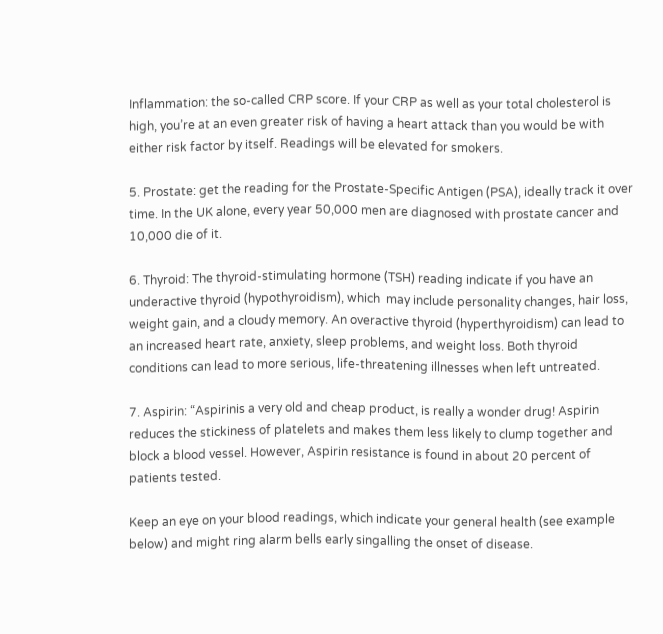Inflammation: the so-called CRP score. If your CRP as well as your total cholesterol is high, you’re at an even greater risk of having a heart attack than you would be with either risk factor by itself. Readings will be elevated for smokers.

5. Prostate: get the reading for the Prostate-Specific Antigen (PSA), ideally track it over time. In the UK alone, every year 50,000 men are diagnosed with prostate cancer and 10,000 die of it.

6. Thyroid: The thyroid-stimulating hormone (TSH) reading indicate if you have an underactive thyroid (hypothyroidism), which  may include personality changes, hair loss, weight gain, and a cloudy memory. An overactive thyroid (hyperthyroidism) can lead to an increased heart rate, anxiety, sleep problems, and weight loss. Both thyroid conditions can lead to more serious, life-threatening illnesses when left untreated.

7. Aspirin: “Aspirinis a very old and cheap product, is really a wonder drug! Aspirin reduces the stickiness of platelets and makes them less likely to clump together and block a blood vessel. However, Aspirin resistance is found in about 20 percent of patients tested.

Keep an eye on your blood readings, which indicate your general health (see example below) and might ring alarm bells early singalling the onset of disease.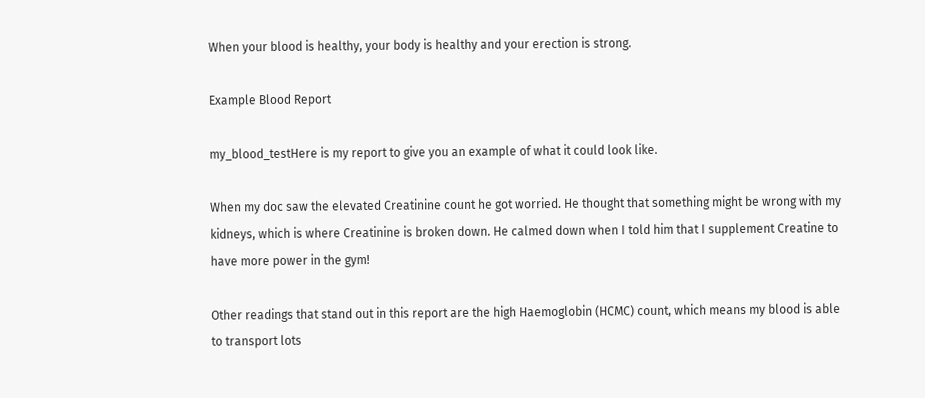When your blood is healthy, your body is healthy and your erection is strong.

Example Blood Report

my_blood_testHere is my report to give you an example of what it could look like.

When my doc saw the elevated Creatinine count he got worried. He thought that something might be wrong with my kidneys, which is where Creatinine is broken down. He calmed down when I told him that I supplement Creatine to have more power in the gym!

Other readings that stand out in this report are the high Haemoglobin (HCMC) count, which means my blood is able to transport lots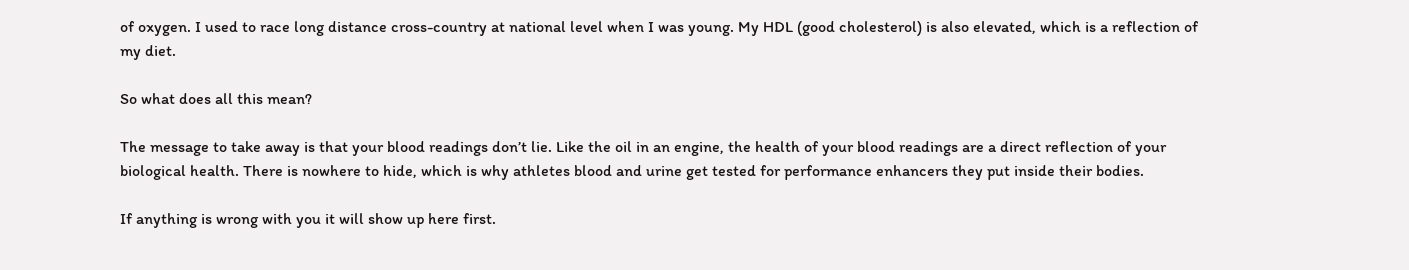of oxygen. I used to race long distance cross-country at national level when I was young. My HDL (good cholesterol) is also elevated, which is a reflection of my diet.

So what does all this mean?

The message to take away is that your blood readings don’t lie. Like the oil in an engine, the health of your blood readings are a direct reflection of your biological health. There is nowhere to hide, which is why athletes blood and urine get tested for performance enhancers they put inside their bodies.

If anything is wrong with you it will show up here first.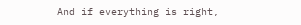And if everything is right,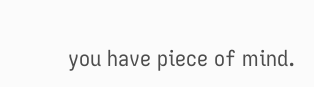you have piece of mind.